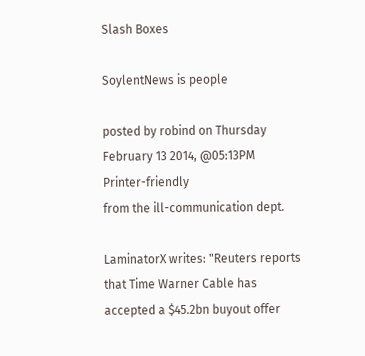Slash Boxes

SoylentNews is people

posted by robind on Thursday February 13 2014, @05:13PM   Printer-friendly
from the ill-communication dept.

LaminatorX writes: "Reuters reports that Time Warner Cable has accepted a $45.2bn buyout offer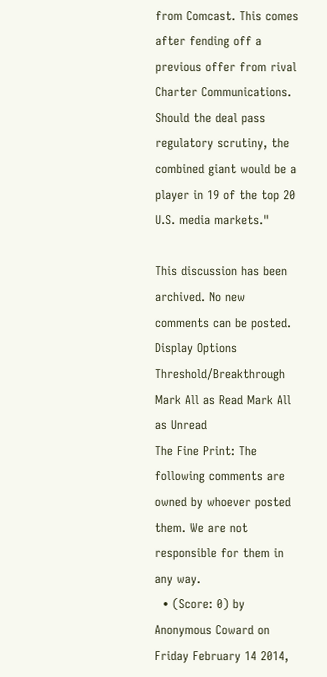from Comcast. This comes after fending off a previous offer from rival Charter Communications. Should the deal pass regulatory scrutiny, the combined giant would be a player in 19 of the top 20 U.S. media markets."

This discussion has been archived. No new comments can be posted.
Display Options Threshold/Breakthrough Mark All as Read Mark All as Unread
The Fine Print: The following comments are owned by whoever posted them. We are not responsible for them in any way.
  • (Score: 0) by Anonymous Coward on Friday February 14 2014,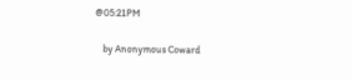@05:21PM

    by Anonymous Coward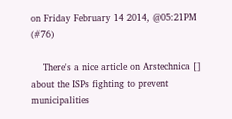on Friday February 14 2014, @05:21PM (#76)

    There's a nice article on Arstechnica [] about the ISPs fighting to prevent municipalities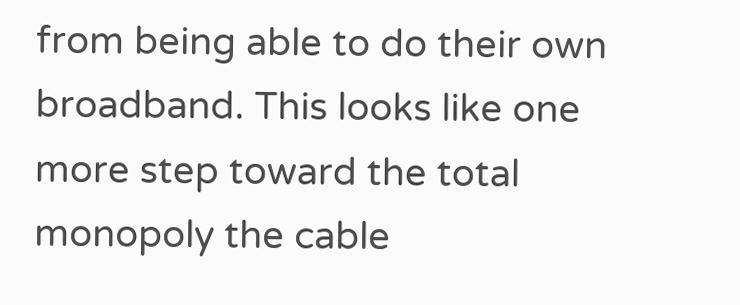from being able to do their own broadband. This looks like one more step toward the total monopoly the cable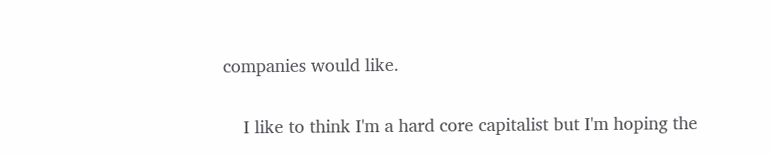companies would like.

    I like to think I'm a hard core capitalist but I'm hoping the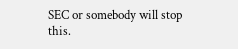SEC or somebody will stop this.